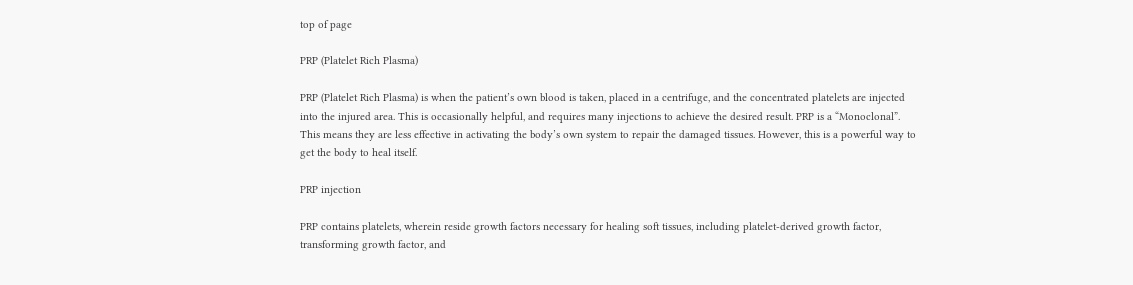top of page

PRP (Platelet Rich Plasma)

PRP (Platelet Rich Plasma) is when the patient’s own blood is taken, placed in a centrifuge, and the concentrated platelets are injected into the injured area. This is occasionally helpful, and requires many injections to achieve the desired result. PRP is a “Monoclonal”. This means they are less effective in activating the body’s own system to repair the damaged tissues. However, this is a powerful way to get the body to heal itself.

PRP injection

PRP contains platelets, wherein reside growth factors necessary for healing soft tissues, including platelet-derived growth factor, transforming growth factor, and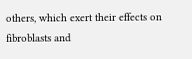others, which exert their effects on fibroblasts and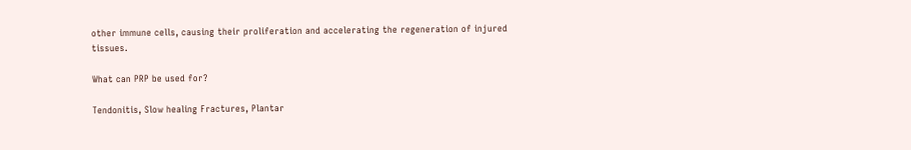other immune cells, causing their proliferation and accelerating the regeneration of injured tissues.

What can PRP be used for?

Tendonitis, Slow healing Fractures, Plantar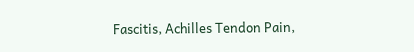Fascitis, Achilles Tendon Pain,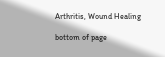Arthritis, Wound Healing

bottom of page